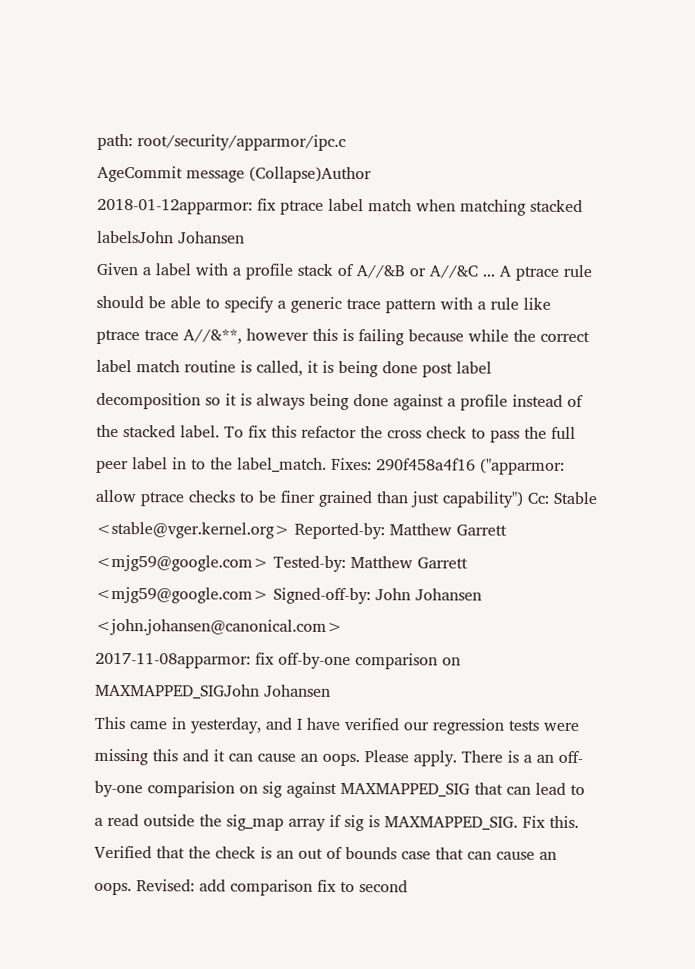path: root/security/apparmor/ipc.c
AgeCommit message (Collapse)Author
2018-01-12apparmor: fix ptrace label match when matching stacked labelsJohn Johansen
Given a label with a profile stack of A//&B or A//&C ... A ptrace rule should be able to specify a generic trace pattern with a rule like ptrace trace A//&**, however this is failing because while the correct label match routine is called, it is being done post label decomposition so it is always being done against a profile instead of the stacked label. To fix this refactor the cross check to pass the full peer label in to the label_match. Fixes: 290f458a4f16 ("apparmor: allow ptrace checks to be finer grained than just capability") Cc: Stable <stable@vger.kernel.org> Reported-by: Matthew Garrett <mjg59@google.com> Tested-by: Matthew Garrett <mjg59@google.com> Signed-off-by: John Johansen <john.johansen@canonical.com>
2017-11-08apparmor: fix off-by-one comparison on MAXMAPPED_SIGJohn Johansen
This came in yesterday, and I have verified our regression tests were missing this and it can cause an oops. Please apply. There is a an off-by-one comparision on sig against MAXMAPPED_SIG that can lead to a read outside the sig_map array if sig is MAXMAPPED_SIG. Fix this. Verified that the check is an out of bounds case that can cause an oops. Revised: add comparison fix to second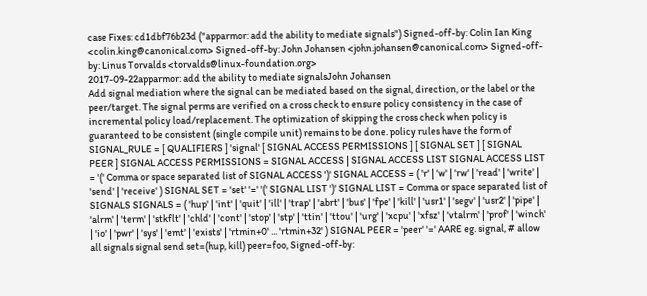case Fixes: cd1dbf76b23d ("apparmor: add the ability to mediate signals") Signed-off-by: Colin Ian King <colin.king@canonical.com> Signed-off-by: John Johansen <john.johansen@canonical.com> Signed-off-by: Linus Torvalds <torvalds@linux-foundation.org>
2017-09-22apparmor: add the ability to mediate signalsJohn Johansen
Add signal mediation where the signal can be mediated based on the signal, direction, or the label or the peer/target. The signal perms are verified on a cross check to ensure policy consistency in the case of incremental policy load/replacement. The optimization of skipping the cross check when policy is guaranteed to be consistent (single compile unit) remains to be done. policy rules have the form of SIGNAL_RULE = [ QUALIFIERS ] 'signal' [ SIGNAL ACCESS PERMISSIONS ] [ SIGNAL SET ] [ SIGNAL PEER ] SIGNAL ACCESS PERMISSIONS = SIGNAL ACCESS | SIGNAL ACCESS LIST SIGNAL ACCESS LIST = '(' Comma or space separated list of SIGNAL ACCESS ')' SIGNAL ACCESS = ( 'r' | 'w' | 'rw' | 'read' | 'write' | 'send' | 'receive' ) SIGNAL SET = 'set' '=' '(' SIGNAL LIST ')' SIGNAL LIST = Comma or space separated list of SIGNALS SIGNALS = ( 'hup' | 'int' | 'quit' | 'ill' | 'trap' | 'abrt' | 'bus' | 'fpe' | 'kill' | 'usr1' | 'segv' | 'usr2' | 'pipe' | 'alrm' | 'term' | 'stkflt' | 'chld' | 'cont' | 'stop' | 'stp' | 'ttin' | 'ttou' | 'urg' | 'xcpu' | 'xfsz' | 'vtalrm' | 'prof' | 'winch' | 'io' | 'pwr' | 'sys' | 'emt' | 'exists' | 'rtmin+0' ... 'rtmin+32' ) SIGNAL PEER = 'peer' '=' AARE eg. signal, # allow all signals signal send set=(hup, kill) peer=foo, Signed-off-by: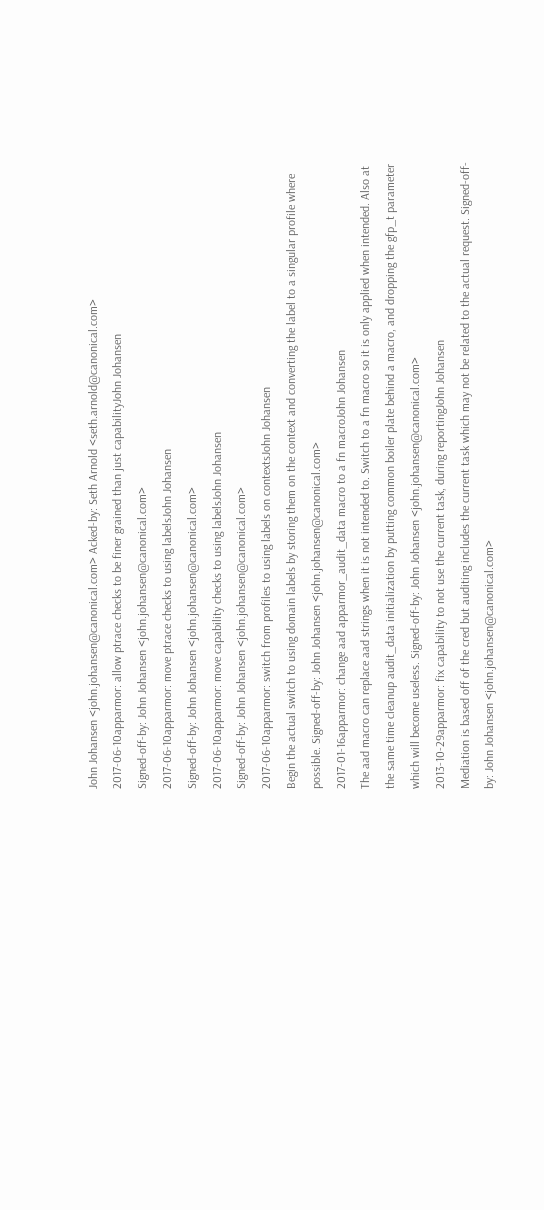John Johansen <john.johansen@canonical.com> Acked-by: Seth Arnold <seth.arnold@canonical.com>
2017-06-10apparmor: allow ptrace checks to be finer grained than just capabilityJohn Johansen
Signed-off-by: John Johansen <john.johansen@canonical.com>
2017-06-10apparmor: move ptrace checks to using labelsJohn Johansen
Signed-off-by: John Johansen <john.johansen@canonical.com>
2017-06-10apparmor: move capability checks to using labelsJohn Johansen
Signed-off-by: John Johansen <john.johansen@canonical.com>
2017-06-10apparmor: switch from profiles to using labels on contextsJohn Johansen
Begin the actual switch to using domain labels by storing them on the context and converting the label to a singular profile where possible. Signed-off-by: John Johansen <john.johansen@canonical.com>
2017-01-16apparmor: change aad apparmor_audit_data macro to a fn macroJohn Johansen
The aad macro can replace aad strings when it is not intended to. Switch to a fn macro so it is only applied when intended. Also at the same time cleanup audit_data initialization by putting common boiler plate behind a macro, and dropping the gfp_t parameter which will become useless. Signed-off-by: John Johansen <john.johansen@canonical.com>
2013-10-29apparmor: fix capability to not use the current task, during reportingJohn Johansen
Mediation is based off of the cred but auditing includes the current task which may not be related to the actual request. Signed-off-by: John Johansen <john.johansen@canonical.com>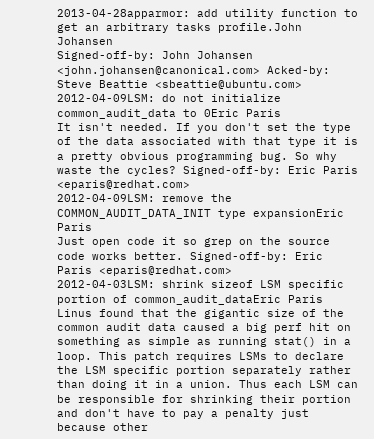2013-04-28apparmor: add utility function to get an arbitrary tasks profile.John Johansen
Signed-off-by: John Johansen <john.johansen@canonical.com> Acked-by: Steve Beattie <sbeattie@ubuntu.com>
2012-04-09LSM: do not initialize common_audit_data to 0Eric Paris
It isn't needed. If you don't set the type of the data associated with that type it is a pretty obvious programming bug. So why waste the cycles? Signed-off-by: Eric Paris <eparis@redhat.com>
2012-04-09LSM: remove the COMMON_AUDIT_DATA_INIT type expansionEric Paris
Just open code it so grep on the source code works better. Signed-off-by: Eric Paris <eparis@redhat.com>
2012-04-03LSM: shrink sizeof LSM specific portion of common_audit_dataEric Paris
Linus found that the gigantic size of the common audit data caused a big perf hit on something as simple as running stat() in a loop. This patch requires LSMs to declare the LSM specific portion separately rather than doing it in a union. Thus each LSM can be responsible for shrinking their portion and don't have to pay a penalty just because other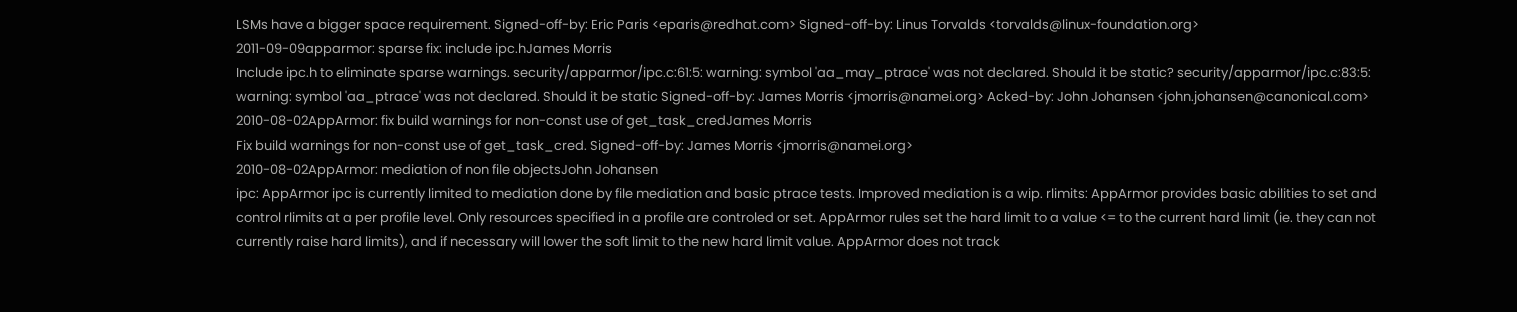LSMs have a bigger space requirement. Signed-off-by: Eric Paris <eparis@redhat.com> Signed-off-by: Linus Torvalds <torvalds@linux-foundation.org>
2011-09-09apparmor: sparse fix: include ipc.hJames Morris
Include ipc.h to eliminate sparse warnings. security/apparmor/ipc.c:61:5: warning: symbol 'aa_may_ptrace' was not declared. Should it be static? security/apparmor/ipc.c:83:5: warning: symbol 'aa_ptrace' was not declared. Should it be static Signed-off-by: James Morris <jmorris@namei.org> Acked-by: John Johansen <john.johansen@canonical.com>
2010-08-02AppArmor: fix build warnings for non-const use of get_task_credJames Morris
Fix build warnings for non-const use of get_task_cred. Signed-off-by: James Morris <jmorris@namei.org>
2010-08-02AppArmor: mediation of non file objectsJohn Johansen
ipc: AppArmor ipc is currently limited to mediation done by file mediation and basic ptrace tests. Improved mediation is a wip. rlimits: AppArmor provides basic abilities to set and control rlimits at a per profile level. Only resources specified in a profile are controled or set. AppArmor rules set the hard limit to a value <= to the current hard limit (ie. they can not currently raise hard limits), and if necessary will lower the soft limit to the new hard limit value. AppArmor does not track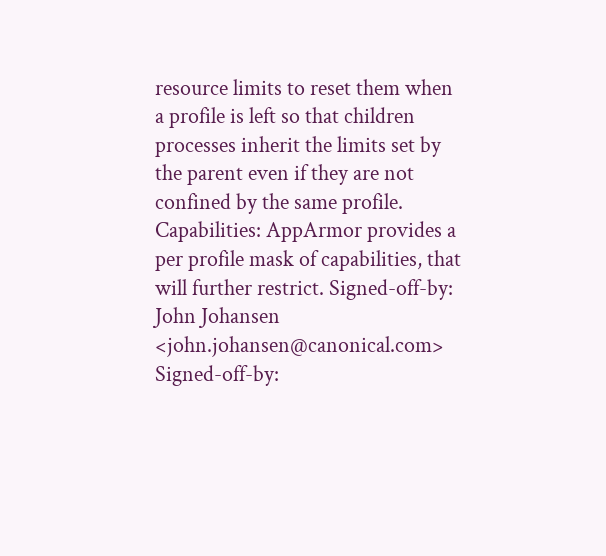resource limits to reset them when a profile is left so that children processes inherit the limits set by the parent even if they are not confined by the same profile. Capabilities: AppArmor provides a per profile mask of capabilities, that will further restrict. Signed-off-by: John Johansen <john.johansen@canonical.com> Signed-off-by: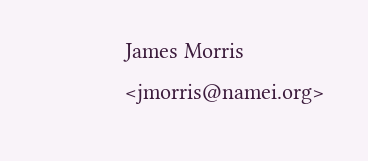James Morris <jmorris@namei.org>